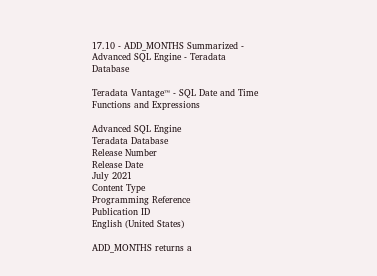17.10 - ADD_MONTHS Summarized - Advanced SQL Engine - Teradata Database

Teradata Vantage™ - SQL Date and Time Functions and Expressions

Advanced SQL Engine
Teradata Database
Release Number
Release Date
July 2021
Content Type
Programming Reference
Publication ID
English (United States)

ADD_MONTHS returns a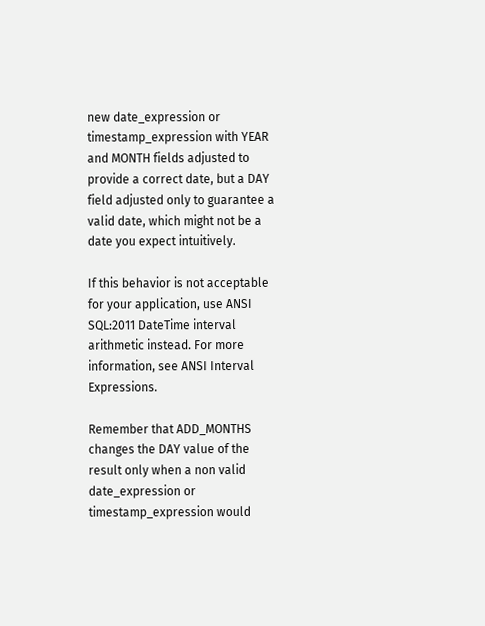new date_expression or timestamp_expression with YEAR and MONTH fields adjusted to provide a correct date, but a DAY field adjusted only to guarantee a valid date, which might not be a date you expect intuitively.

If this behavior is not acceptable for your application, use ANSI SQL:2011 DateTime interval arithmetic instead. For more information, see ANSI Interval Expressions.

Remember that ADD_MONTHS changes the DAY value of the result only when a non valid date_expression or timestamp_expression would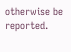otherwise be reported.